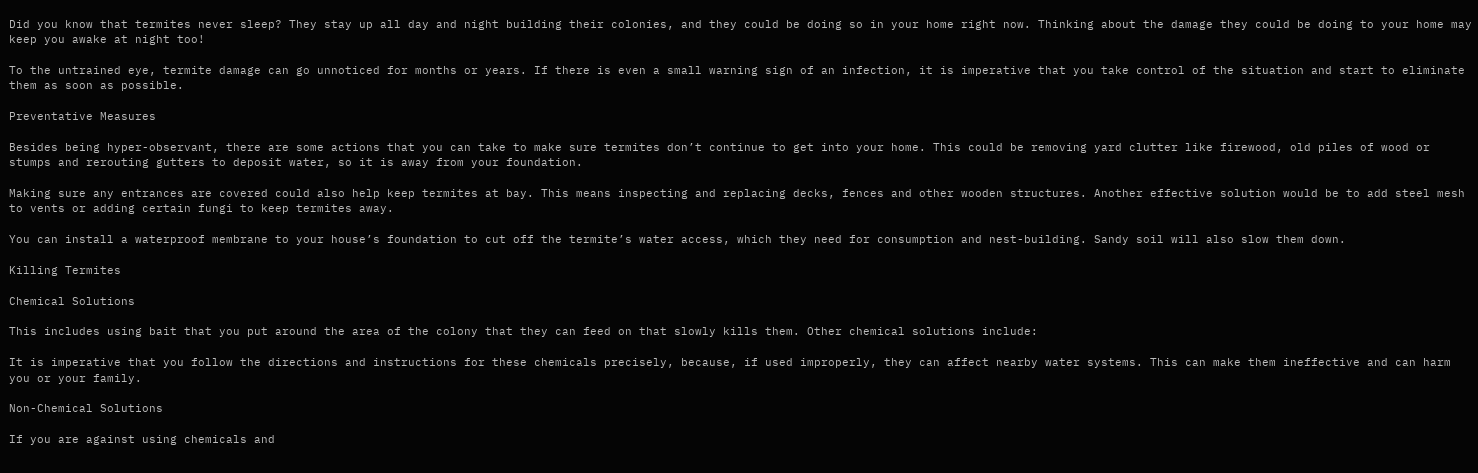Did you know that termites never sleep? They stay up all day and night building their colonies, and they could be doing so in your home right now. Thinking about the damage they could be doing to your home may keep you awake at night too!

To the untrained eye, termite damage can go unnoticed for months or years. If there is even a small warning sign of an infection, it is imperative that you take control of the situation and start to eliminate them as soon as possible.

Preventative Measures

Besides being hyper-observant, there are some actions that you can take to make sure termites don’t continue to get into your home. This could be removing yard clutter like firewood, old piles of wood or stumps and rerouting gutters to deposit water, so it is away from your foundation.

Making sure any entrances are covered could also help keep termites at bay. This means inspecting and replacing decks, fences and other wooden structures. Another effective solution would be to add steel mesh to vents or adding certain fungi to keep termites away.

You can install a waterproof membrane to your house’s foundation to cut off the termite’s water access, which they need for consumption and nest-building. Sandy soil will also slow them down.

Killing Termites

Chemical Solutions

This includes using bait that you put around the area of the colony that they can feed on that slowly kills them. Other chemical solutions include:

It is imperative that you follow the directions and instructions for these chemicals precisely, because, if used improperly, they can affect nearby water systems. This can make them ineffective and can harm you or your family.

Non-Chemical Solutions

If you are against using chemicals and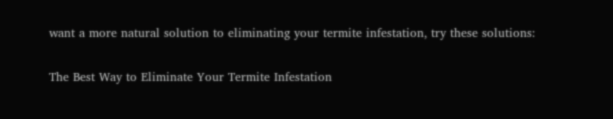want a more natural solution to eliminating your termite infestation, try these solutions:

The Best Way to Eliminate Your Termite Infestation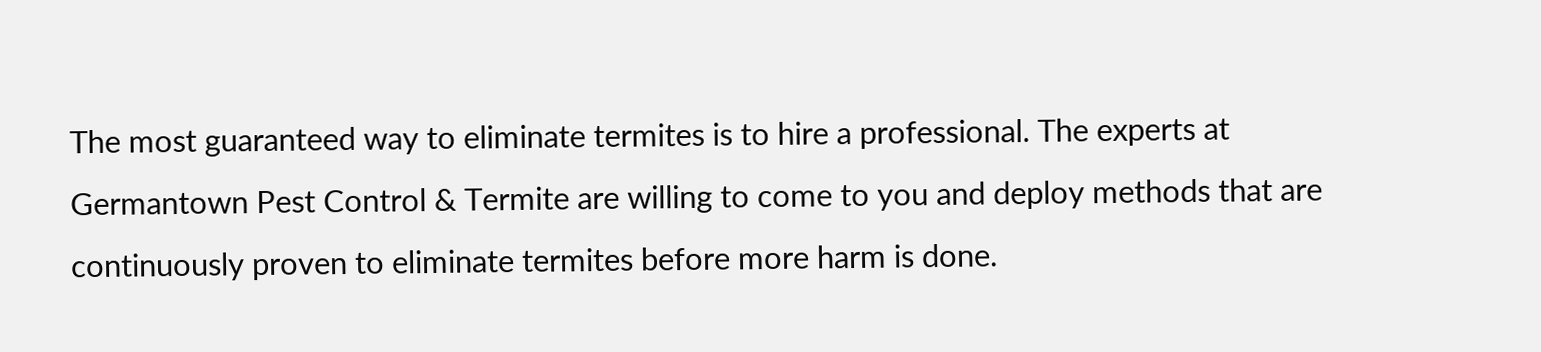The most guaranteed way to eliminate termites is to hire a professional. The experts at Germantown Pest Control & Termite are willing to come to you and deploy methods that are continuously proven to eliminate termites before more harm is done.